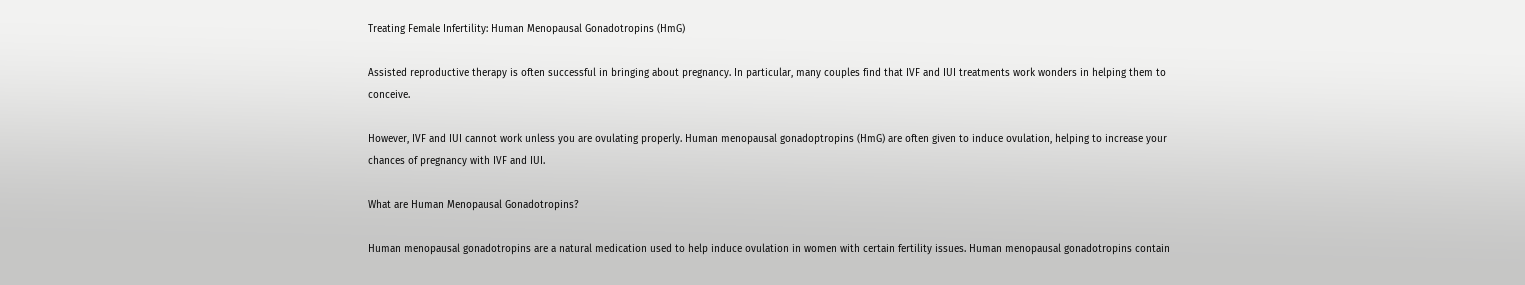Treating Female Infertility: Human Menopausal Gonadotropins (HmG)

Assisted reproductive therapy is often successful in bringing about pregnancy. In particular, many couples find that IVF and IUI treatments work wonders in helping them to conceive.

However, IVF and IUI cannot work unless you are ovulating properly. Human menopausal gonadoptropins (HmG) are often given to induce ovulation, helping to increase your chances of pregnancy with IVF and IUI.

What are Human Menopausal Gonadotropins?

Human menopausal gonadotropins are a natural medication used to help induce ovulation in women with certain fertility issues. Human menopausal gonadotropins contain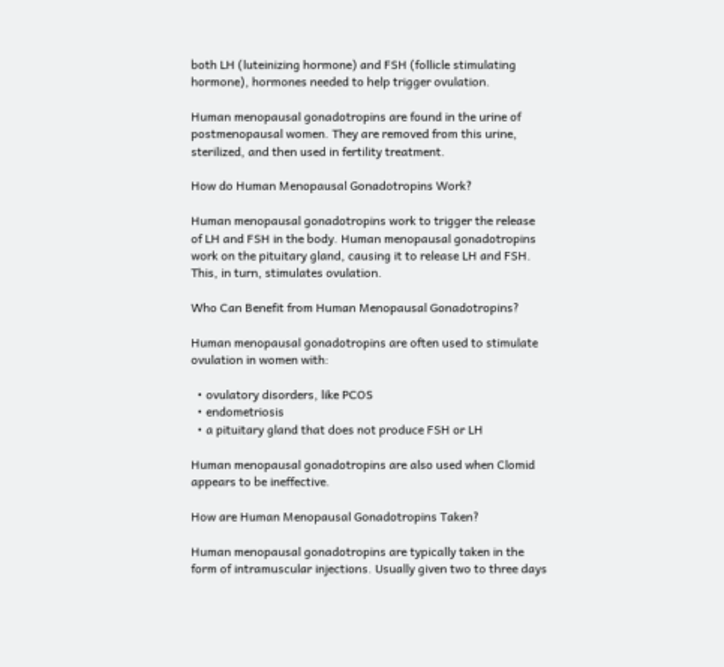both LH (luteinizing hormone) and FSH (follicle stimulating hormone), hormones needed to help trigger ovulation.

Human menopausal gonadotropins are found in the urine of postmenopausal women. They are removed from this urine, sterilized, and then used in fertility treatment.

How do Human Menopausal Gonadotropins Work?

Human menopausal gonadotropins work to trigger the release of LH and FSH in the body. Human menopausal gonadotropins work on the pituitary gland, causing it to release LH and FSH. This, in turn, stimulates ovulation.

Who Can Benefit from Human Menopausal Gonadotropins?

Human menopausal gonadotropins are often used to stimulate ovulation in women with:

  • ovulatory disorders, like PCOS
  • endometriosis
  • a pituitary gland that does not produce FSH or LH

Human menopausal gonadotropins are also used when Clomid appears to be ineffective.

How are Human Menopausal Gonadotropins Taken?

Human menopausal gonadotropins are typically taken in the form of intramuscular injections. Usually given two to three days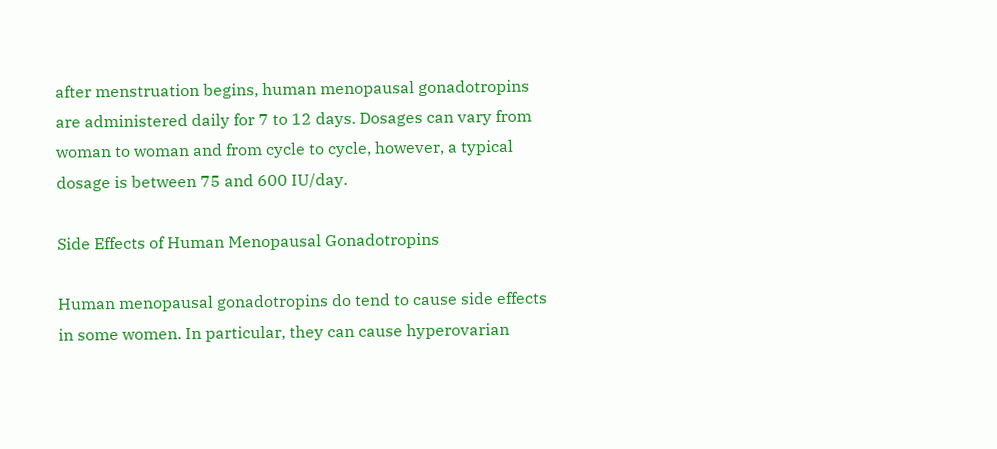after menstruation begins, human menopausal gonadotropins are administered daily for 7 to 12 days. Dosages can vary from woman to woman and from cycle to cycle, however, a typical dosage is between 75 and 600 IU/day.

Side Effects of Human Menopausal Gonadotropins

Human menopausal gonadotropins do tend to cause side effects in some women. In particular, they can cause hyperovarian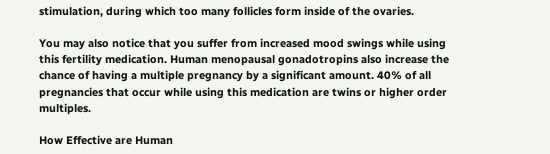stimulation, during which too many follicles form inside of the ovaries.

You may also notice that you suffer from increased mood swings while using this fertility medication. Human menopausal gonadotropins also increase the chance of having a multiple pregnancy by a significant amount. 40% of all pregnancies that occur while using this medication are twins or higher order multiples.

How Effective are Human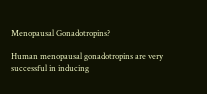Menopausal Gonadotropins?

Human menopausal gonadotropins are very successful in inducing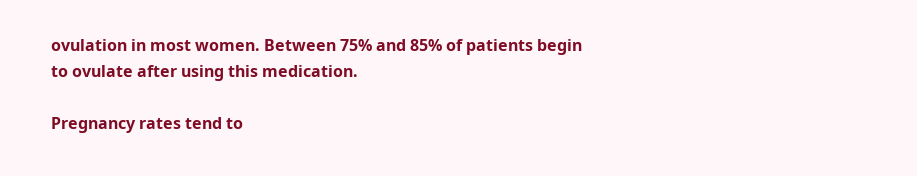ovulation in most women. Between 75% and 85% of patients begin to ovulate after using this medication.

Pregnancy rates tend to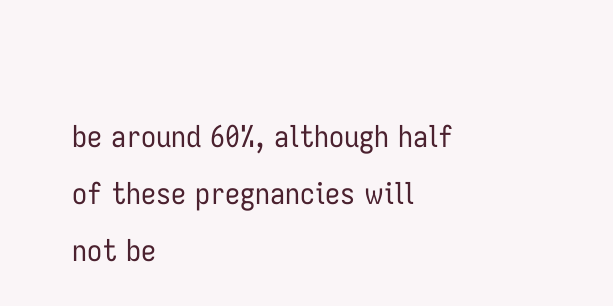be around 60%, although half of these pregnancies will not be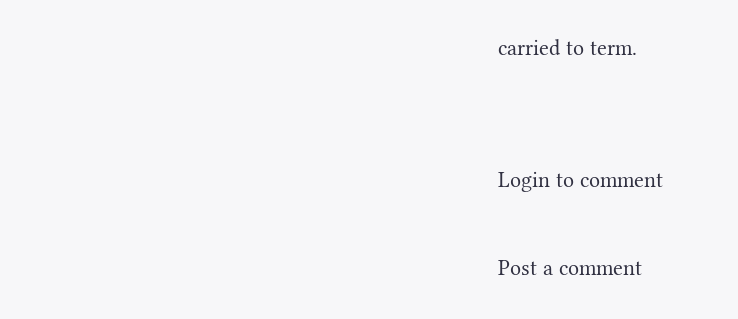carried to term.


Login to comment

Post a comment